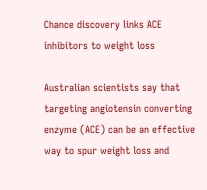Chance discovery links ACE inhibitors to weight loss

Australian scientists say that targeting angiotensin converting enzyme (ACE) can be an effective way to spur weight loss and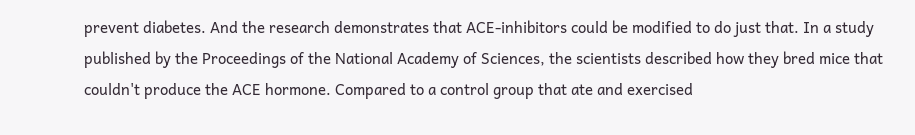prevent diabetes. And the research demonstrates that ACE-inhibitors could be modified to do just that. In a study published by the Proceedings of the National Academy of Sciences, the scientists described how they bred mice that couldn't produce the ACE hormone. Compared to a control group that ate and exercised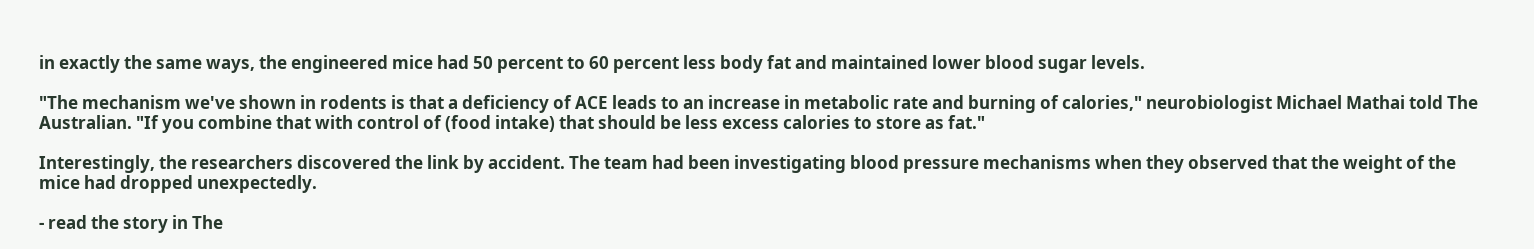in exactly the same ways, the engineered mice had 50 percent to 60 percent less body fat and maintained lower blood sugar levels.

"The mechanism we've shown in rodents is that a deficiency of ACE leads to an increase in metabolic rate and burning of calories," neurobiologist Michael Mathai told The Australian. "If you combine that with control of (food intake) that should be less excess calories to store as fat."

Interestingly, the researchers discovered the link by accident. The team had been investigating blood pressure mechanisms when they observed that the weight of the mice had dropped unexpectedly.

- read the story in The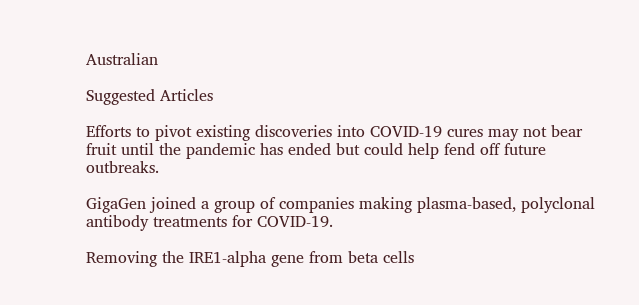Australian

Suggested Articles

Efforts to pivot existing discoveries into COVID-19 cures may not bear fruit until the pandemic has ended but could help fend off future outbreaks.

GigaGen joined a group of companies making plasma-based, polyclonal antibody treatments for COVID-19.

Removing the IRE1-alpha gene from beta cells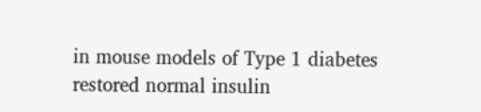in mouse models of Type 1 diabetes restored normal insulin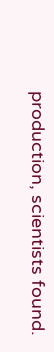production, scientists found.